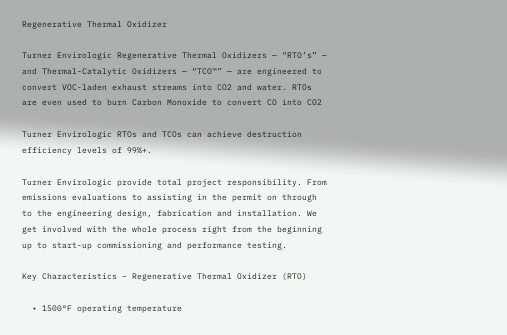Regenerative Thermal Oxidizer

Turner Envirologic Regenerative Thermal Oxidizers — “RTO’s” — and Thermal-Catalytic Oxidizers — “TCO™” — are engineered to convert VOC-laden exhaust streams into CO2 and water. RTOs are even used to burn Carbon Monoxide to convert CO into CO2

Turner Envirologic RTOs and TCOs can achieve destruction efficiency levels of 99%+.

Turner Envirologic provide total project responsibility. From emissions evaluations to assisting in the permit on through to the engineering design, fabrication and installation. We get involved with the whole process right from the beginning up to start-up commissioning and performance testing.

Key Characteristics – Regenerative Thermal Oxidizer (RTO)

  • 1500°F operating temperature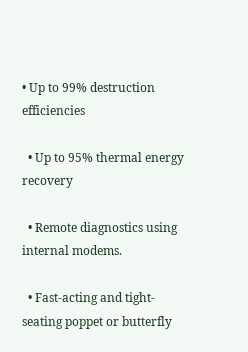• Up to 99% destruction efficiencies

  • Up to 95% thermal energy recovery

  • Remote diagnostics using internal modems.

  • Fast-acting and tight-seating poppet or butterfly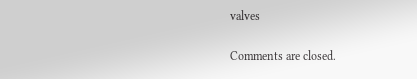valves

Comments are closed.